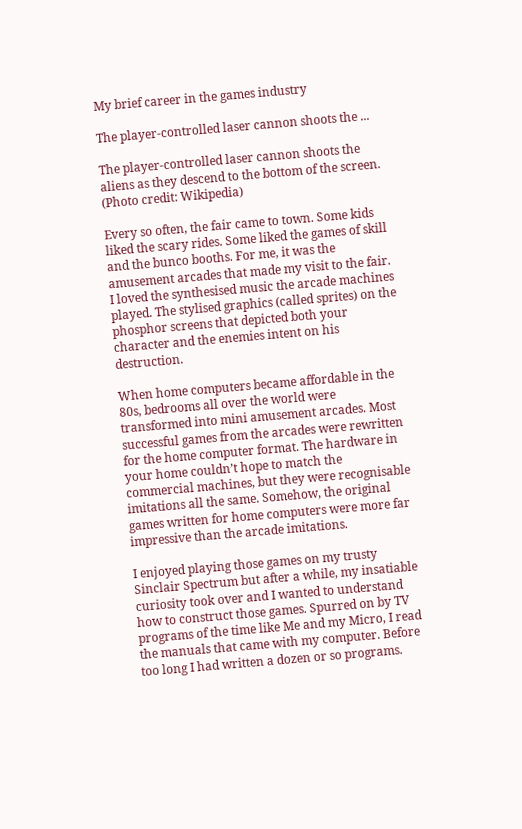My brief career in the games industry

The player-controlled laser cannon shoots the ...

The player-controlled laser cannon shoots the aliens as they descend to the bottom of the screen. (Photo credit: Wikipedia)

Every so often, the fair came to town. Some kids liked the scary rides. Some liked the games of skill and the bunco booths. For me, it was the amusement arcades that made my visit to the fair. I loved the synthesised music the arcade machines played. The stylised graphics (called sprites) on the phosphor screens that depicted both your character and the enemies intent on his destruction.

When home computers became affordable in the 80s, bedrooms all over the world were transformed into mini amusement arcades. Most successful games from the arcades were rewritten for the home computer format. The hardware in your home couldn’t hope to match the commercial machines, but they were recognisable imitations all the same. Somehow, the original games written for home computers were more far impressive than the arcade imitations.

I enjoyed playing those games on my trusty Sinclair Spectrum but after a while, my insatiable curiosity took over and I wanted to understand how to construct those games. Spurred on by TV programs of the time like Me and my Micro, I read the manuals that came with my computer. Before too long I had written a dozen or so programs.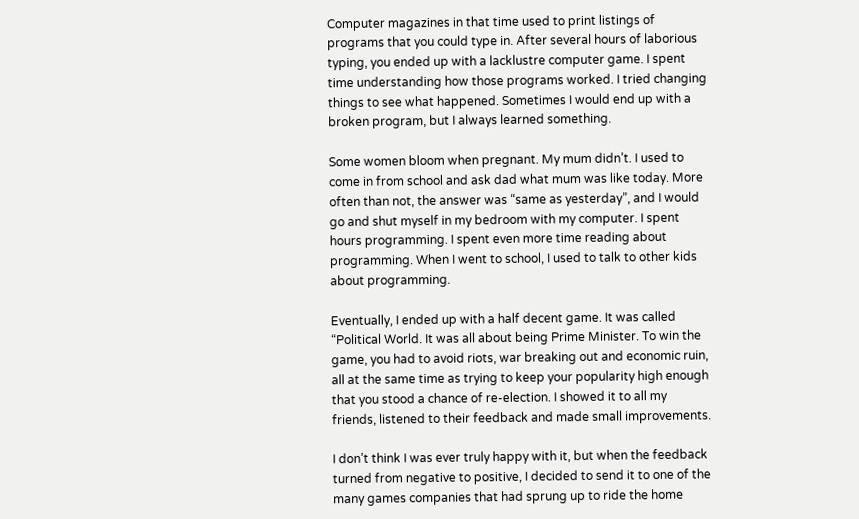Computer magazines in that time used to print listings of programs that you could type in. After several hours of laborious typing, you ended up with a lacklustre computer game. I spent time understanding how those programs worked. I tried changing things to see what happened. Sometimes I would end up with a broken program, but I always learned something.

Some women bloom when pregnant. My mum didn’t. I used to come in from school and ask dad what mum was like today. More often than not, the answer was “same as yesterday”, and I would go and shut myself in my bedroom with my computer. I spent hours programming. I spent even more time reading about programming. When I went to school, I used to talk to other kids about programming.

Eventually, I ended up with a half decent game. It was called “Political World. It was all about being Prime Minister. To win the game, you had to avoid riots, war breaking out and economic ruin, all at the same time as trying to keep your popularity high enough that you stood a chance of re-election. I showed it to all my friends, listened to their feedback and made small improvements.

I don’t think I was ever truly happy with it, but when the feedback turned from negative to positive, I decided to send it to one of the many games companies that had sprung up to ride the home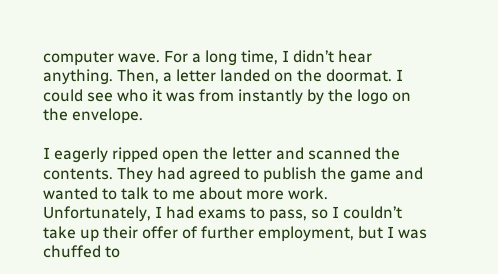computer wave. For a long time, I didn’t hear anything. Then, a letter landed on the doormat. I could see who it was from instantly by the logo on the envelope.

I eagerly ripped open the letter and scanned the contents. They had agreed to publish the game and wanted to talk to me about more work. Unfortunately, I had exams to pass, so I couldn’t take up their offer of further employment, but I was chuffed to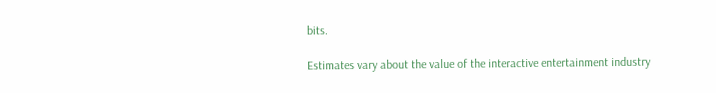bits.

Estimates vary about the value of the interactive entertainment industry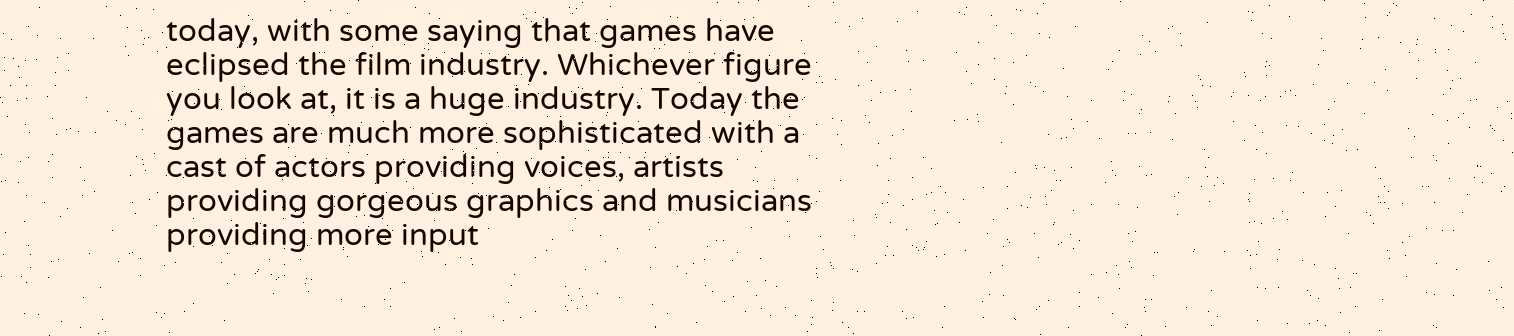today, with some saying that games have eclipsed the film industry. Whichever figure you look at, it is a huge industry. Today the games are much more sophisticated with a  cast of actors providing voices, artists providing gorgeous graphics and musicians providing more input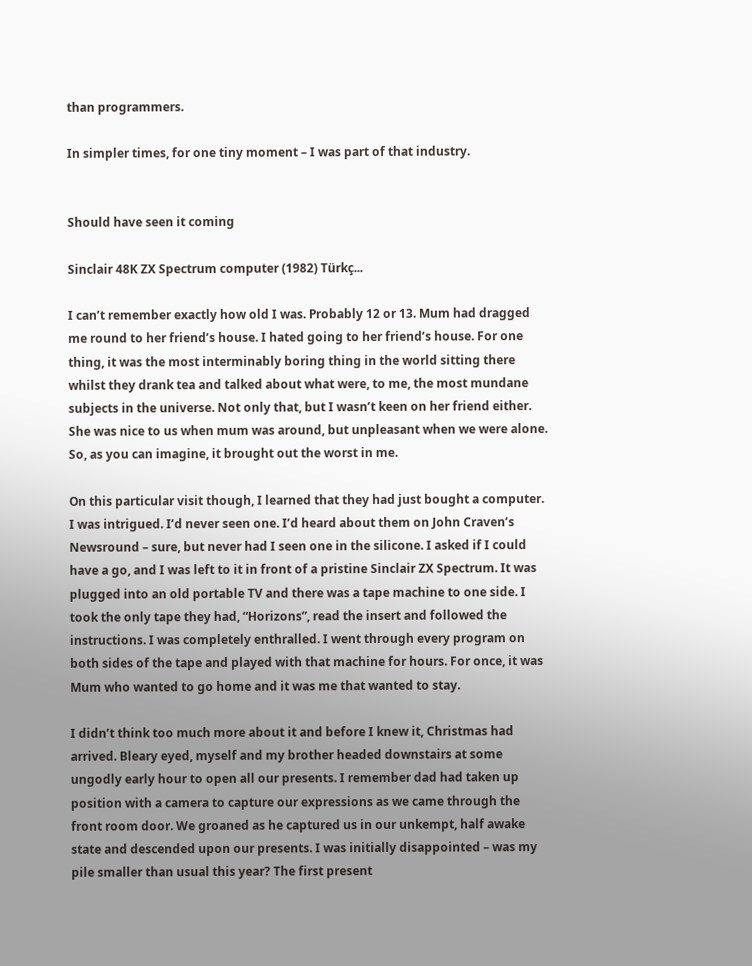than programmers.

In simpler times, for one tiny moment – I was part of that industry.


Should have seen it coming

Sinclair 48K ZX Spectrum computer (1982) Türkç...

I can’t remember exactly how old I was. Probably 12 or 13. Mum had dragged me round to her friend’s house. I hated going to her friend’s house. For one thing, it was the most interminably boring thing in the world sitting there whilst they drank tea and talked about what were, to me, the most mundane subjects in the universe. Not only that, but I wasn’t keen on her friend either. She was nice to us when mum was around, but unpleasant when we were alone. So, as you can imagine, it brought out the worst in me.

On this particular visit though, I learned that they had just bought a computer. I was intrigued. I’d never seen one. I’d heard about them on John Craven’s Newsround – sure, but never had I seen one in the silicone. I asked if I could have a go, and I was left to it in front of a pristine Sinclair ZX Spectrum. It was plugged into an old portable TV and there was a tape machine to one side. I took the only tape they had, “Horizons”, read the insert and followed the instructions. I was completely enthralled. I went through every program on both sides of the tape and played with that machine for hours. For once, it was Mum who wanted to go home and it was me that wanted to stay.

I didn’t think too much more about it and before I knew it, Christmas had arrived. Bleary eyed, myself and my brother headed downstairs at some ungodly early hour to open all our presents. I remember dad had taken up position with a camera to capture our expressions as we came through the front room door. We groaned as he captured us in our unkempt, half awake state and descended upon our presents. I was initially disappointed – was my pile smaller than usual this year? The first present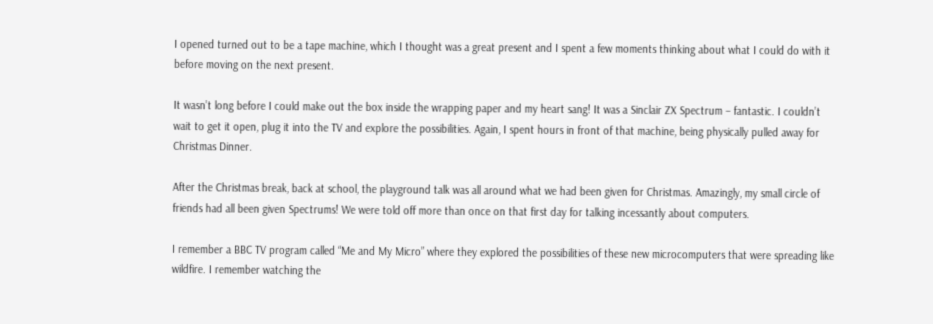I opened turned out to be a tape machine, which I thought was a great present and I spent a few moments thinking about what I could do with it before moving on the next present.

It wasn’t long before I could make out the box inside the wrapping paper and my heart sang! It was a Sinclair ZX Spectrum – fantastic. I couldn’t wait to get it open, plug it into the TV and explore the possibilities. Again, I spent hours in front of that machine, being physically pulled away for Christmas Dinner.

After the Christmas break, back at school, the playground talk was all around what we had been given for Christmas. Amazingly, my small circle of friends had all been given Spectrums! We were told off more than once on that first day for talking incessantly about computers.

I remember a BBC TV program called “Me and My Micro” where they explored the possibilities of these new microcomputers that were spreading like wildfire. I remember watching the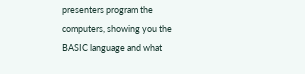presenters program the computers, showing you the BASIC language and what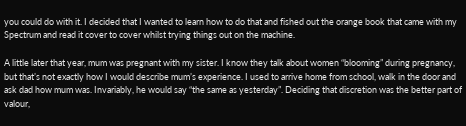you could do with it. I decided that I wanted to learn how to do that and fished out the orange book that came with my Spectrum and read it cover to cover whilst trying things out on the machine.

A little later that year, mum was pregnant with my sister. I know they talk about women “blooming” during pregnancy, but that’s not exactly how I would describe mum’s experience. I used to arrive home from school, walk in the door and ask dad how mum was. Invariably, he would say “the same as yesterday”. Deciding that discretion was the better part of valour,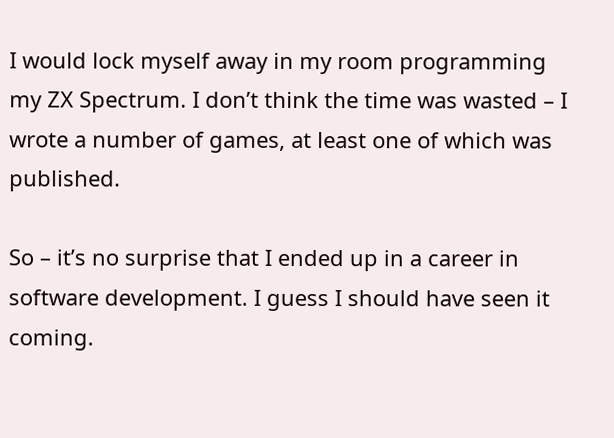I would lock myself away in my room programming my ZX Spectrum. I don’t think the time was wasted – I wrote a number of games, at least one of which was published.

So – it’s no surprise that I ended up in a career in software development. I guess I should have seen it coming.